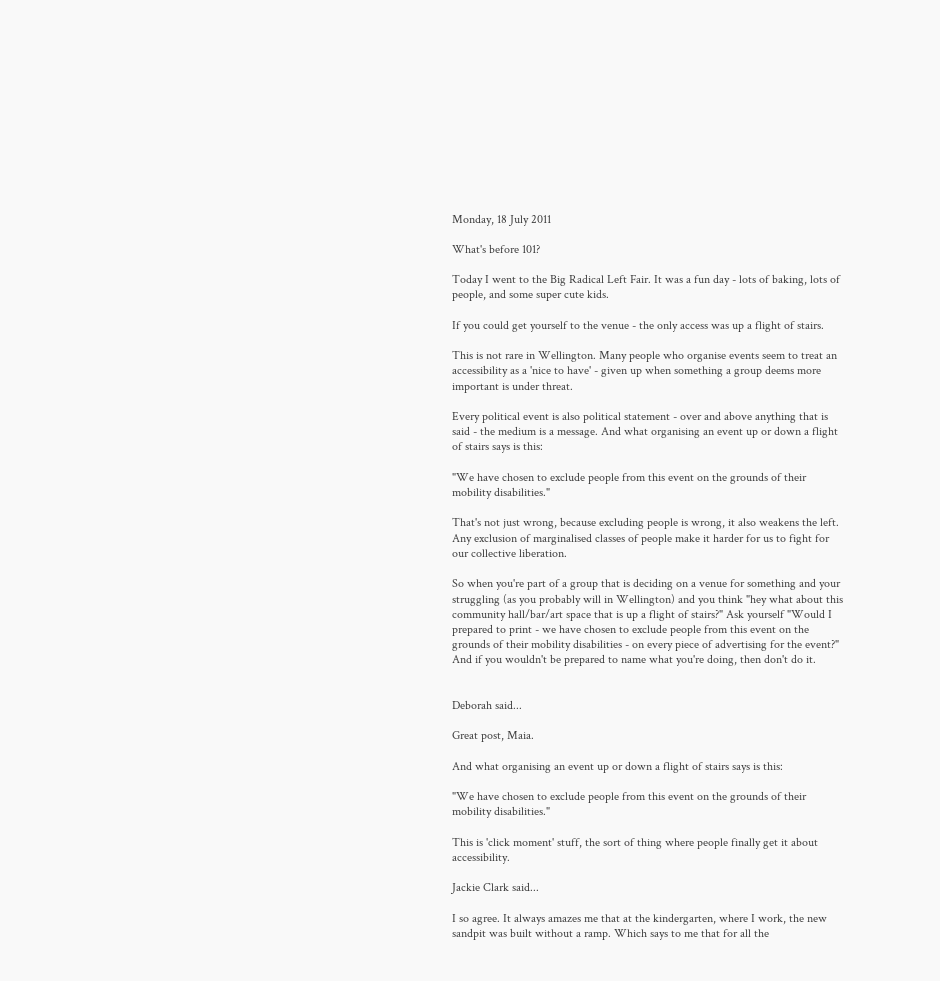Monday, 18 July 2011

What's before 101?

Today I went to the Big Radical Left Fair. It was a fun day - lots of baking, lots of people, and some super cute kids.

If you could get yourself to the venue - the only access was up a flight of stairs.

This is not rare in Wellington. Many people who organise events seem to treat an accessibility as a 'nice to have' - given up when something a group deems more important is under threat.

Every political event is also political statement - over and above anything that is said - the medium is a message. And what organising an event up or down a flight of stairs says is this:

"We have chosen to exclude people from this event on the grounds of their mobility disabilities."

That's not just wrong, because excluding people is wrong, it also weakens the left. Any exclusion of marginalised classes of people make it harder for us to fight for our collective liberation.

So when you're part of a group that is deciding on a venue for something and your struggling (as you probably will in Wellington) and you think "hey what about this community hall/bar/art space that is up a flight of stairs?" Ask yourself "Would I prepared to print - we have chosen to exclude people from this event on the grounds of their mobility disabilities - on every piece of advertising for the event?" And if you wouldn't be prepared to name what you're doing, then don't do it.


Deborah said...

Great post, Maia.

And what organising an event up or down a flight of stairs says is this:

"We have chosen to exclude people from this event on the grounds of their mobility disabilities."

This is 'click moment' stuff, the sort of thing where people finally get it about accessibility.

Jackie Clark said...

I so agree. It always amazes me that at the kindergarten, where I work, the new sandpit was built without a ramp. Which says to me that for all the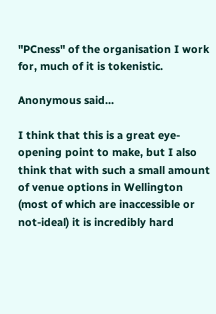"PCness" of the organisation I work for, much of it is tokenistic.

Anonymous said...

I think that this is a great eye-opening point to make, but I also think that with such a small amount of venue options in Wellington (most of which are inaccessible or not-ideal) it is incredibly hard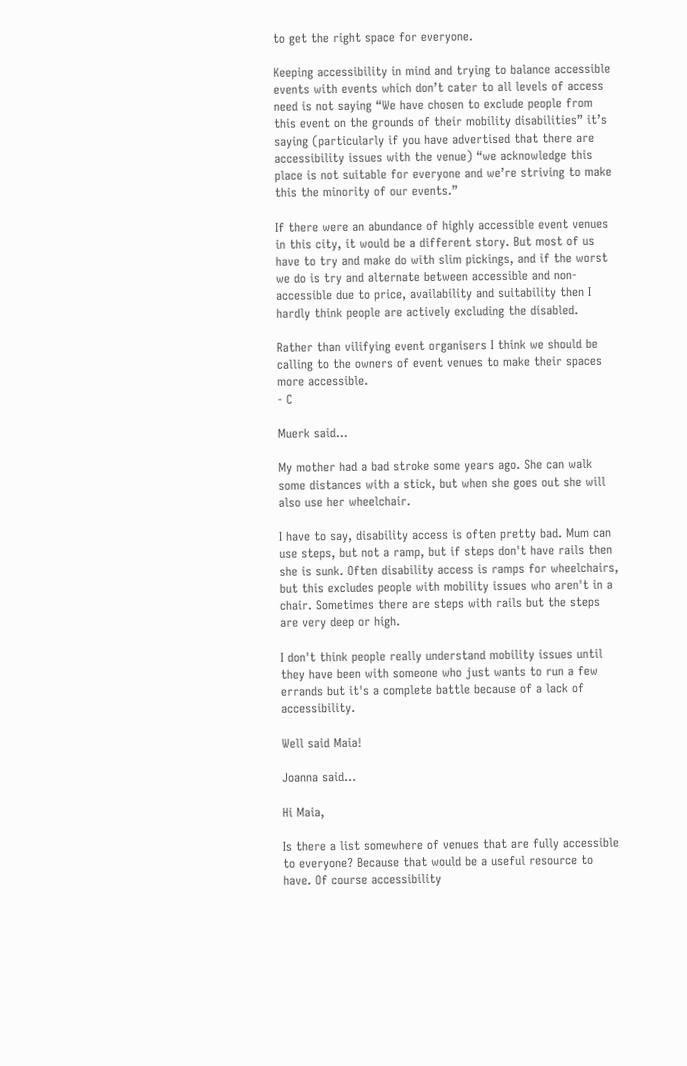to get the right space for everyone.

Keeping accessibility in mind and trying to balance accessible events with events which don’t cater to all levels of access need is not saying “We have chosen to exclude people from this event on the grounds of their mobility disabilities” it’s saying (particularly if you have advertised that there are accessibility issues with the venue) “we acknowledge this place is not suitable for everyone and we’re striving to make this the minority of our events.”

If there were an abundance of highly accessible event venues in this city, it would be a different story. But most of us have to try and make do with slim pickings, and if the worst we do is try and alternate between accessible and non-accessible due to price, availability and suitability then I hardly think people are actively excluding the disabled.

Rather than vilifying event organisers I think we should be calling to the owners of event venues to make their spaces more accessible.
- C

Muerk said...

My mother had a bad stroke some years ago. She can walk some distances with a stick, but when she goes out she will also use her wheelchair.

I have to say, disability access is often pretty bad. Mum can use steps, but not a ramp, but if steps don't have rails then she is sunk. Often disability access is ramps for wheelchairs, but this excludes people with mobility issues who aren't in a chair. Sometimes there are steps with rails but the steps are very deep or high.

I don't think people really understand mobility issues until they have been with someone who just wants to run a few errands but it's a complete battle because of a lack of accessibility.

Well said Maia!

Joanna said...

Hi Maia,

Is there a list somewhere of venues that are fully accessible to everyone? Because that would be a useful resource to have. Of course accessibility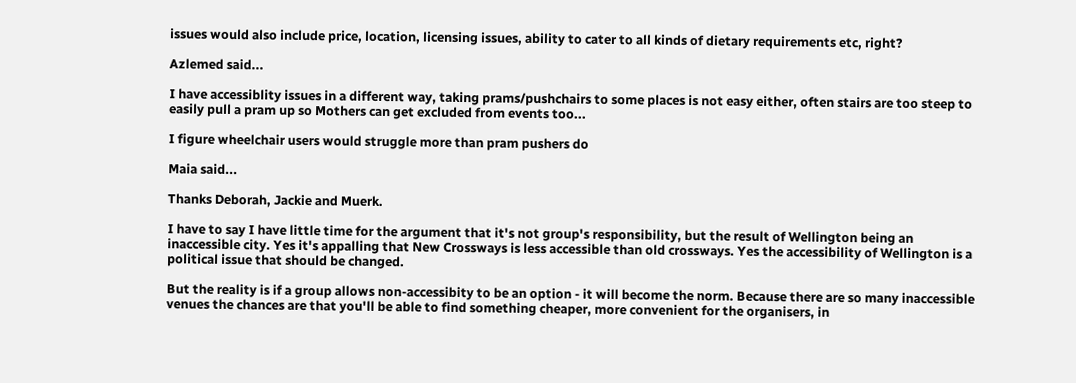issues would also include price, location, licensing issues, ability to cater to all kinds of dietary requirements etc, right?

Azlemed said...

I have accessiblity issues in a different way, taking prams/pushchairs to some places is not easy either, often stairs are too steep to easily pull a pram up so Mothers can get excluded from events too...

I figure wheelchair users would struggle more than pram pushers do

Maia said...

Thanks Deborah, Jackie and Muerk.

I have to say I have little time for the argument that it's not group's responsibility, but the result of Wellington being an inaccessible city. Yes it's appalling that New Crossways is less accessible than old crossways. Yes the accessibility of Wellington is a political issue that should be changed.

But the reality is if a group allows non-accessibity to be an option - it will become the norm. Because there are so many inaccessible venues the chances are that you'll be able to find something cheaper, more convenient for the organisers, in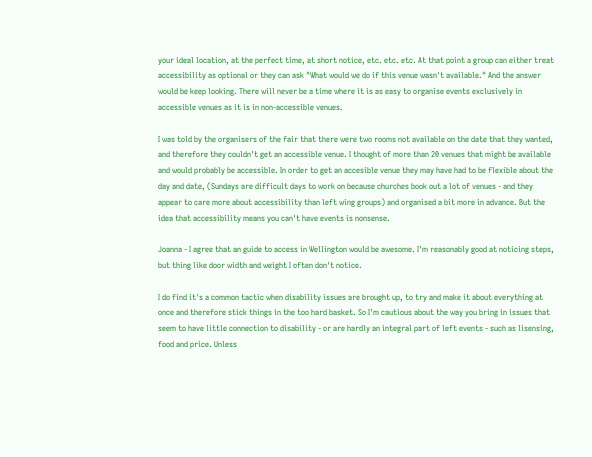your ideal location, at the perfect time, at short notice, etc. etc. etc. At that point a group can either treat accessibility as optional or they can ask "What would we do if this venue wasn't available." And the answer would be keep looking. There will never be a time where it is as easy to organise events exclusively in accessible venues as it is in non-accessible venues.

I was told by the organisers of the fair that there were two rooms not available on the date that they wanted, and therefore they couldn't get an accessible venue. I thought of more than 20 venues that might be available and would probably be accessible. In order to get an accesible venue they may have had to be flexible about the day and date, (Sundays are difficult days to work on because churches book out a lot of venues - and they appear to care more about accessibility than left wing groups) and organised a bit more in advance. But the idea that accessibility means you can't have events is nonsense.

Joanna - I agree that an guide to access in Wellington would be awesome. I'm reasonably good at noticing steps, but thing like door width and weight I often don't notice.

I do find it's a common tactic when disability issues are brought up, to try and make it about everything at once and therefore stick things in the too hard basket. So I'm cautious about the way you bring in issues that seem to have little connection to disability - or are hardly an integral part of left events - such as lisensing, food and price. Unless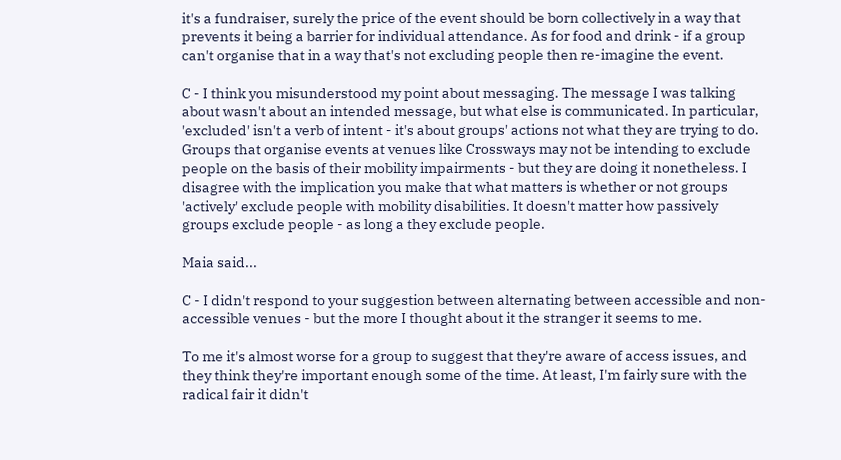it's a fundraiser, surely the price of the event should be born collectively in a way that prevents it being a barrier for individual attendance. As for food and drink - if a group can't organise that in a way that's not excluding people then re-imagine the event.

C - I think you misunderstood my point about messaging. The message I was talking about wasn't about an intended message, but what else is communicated. In particular, 'excluded' isn't a verb of intent - it's about groups' actions not what they are trying to do. Groups that organise events at venues like Crossways may not be intending to exclude people on the basis of their mobility impairments - but they are doing it nonetheless. I disagree with the implication you make that what matters is whether or not groups 'actively' exclude people with mobility disabilities. It doesn't matter how passively groups exclude people - as long a they exclude people.

Maia said...

C - I didn't respond to your suggestion between alternating between accessible and non-accessible venues - but the more I thought about it the stranger it seems to me.

To me it's almost worse for a group to suggest that they're aware of access issues, and they think they're important enough some of the time. At least, I'm fairly sure with the radical fair it didn't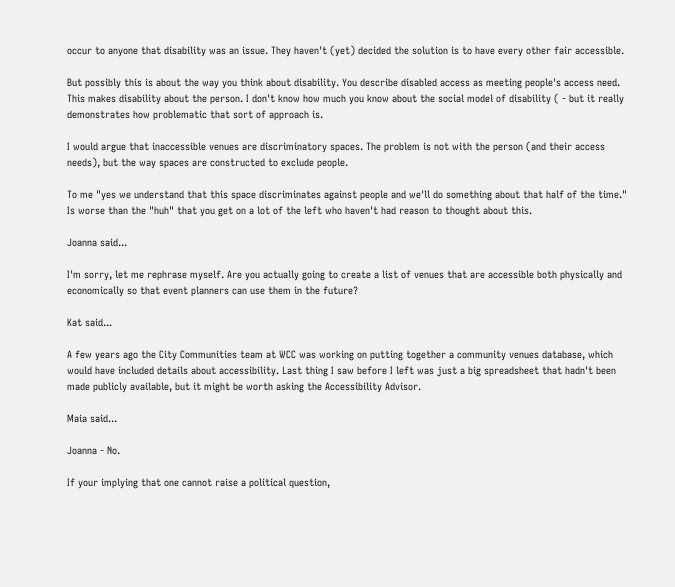occur to anyone that disability was an issue. They haven't (yet) decided the solution is to have every other fair accessible.

But possibly this is about the way you think about disability. You describe disabled access as meeting people's access need. This makes disability about the person. I don't know how much you know about the social model of disability ( - but it really demonstrates how problematic that sort of approach is.

I would argue that inaccessible venues are discriminatory spaces. The problem is not with the person (and their access needs), but the way spaces are constructed to exclude people.

To me "yes we understand that this space discriminates against people and we'll do something about that half of the time." Is worse than the "huh" that you get on a lot of the left who haven't had reason to thought about this.

Joanna said...

I'm sorry, let me rephrase myself. Are you actually going to create a list of venues that are accessible both physically and economically so that event planners can use them in the future?

Kat said...

A few years ago the City Communities team at WCC was working on putting together a community venues database, which would have included details about accessibility. Last thing I saw before I left was just a big spreadsheet that hadn't been made publicly available, but it might be worth asking the Accessibility Advisor.

Maia said...

Joanna - No.

If your implying that one cannot raise a political question,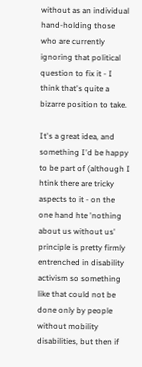without as an individual hand-holding those who are currently ignoring that political question to fix it - I think that's quite a bizarre position to take.

It's a great idea, and something I'd be happy to be part of (although I htink there are tricky aspects to it - on the one hand hte 'nothing about us without us' principle is pretty firmly entrenched in disability activism so something like that could not be done only by people without mobility disabilities, but then if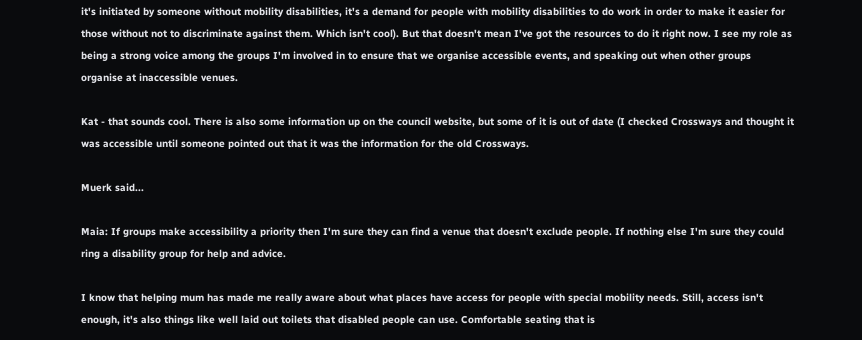it's initiated by someone without mobility disabilities, it's a demand for people with mobility disabilities to do work in order to make it easier for those without not to discriminate against them. Which isn't cool). But that doesn't mean I've got the resources to do it right now. I see my role as being a strong voice among the groups I'm involved in to ensure that we organise accessible events, and speaking out when other groups organise at inaccessible venues.

Kat - that sounds cool. There is also some information up on the council website, but some of it is out of date (I checked Crossways and thought it was accessible until someone pointed out that it was the information for the old Crossways.

Muerk said...

Maia: If groups make accessibility a priority then I'm sure they can find a venue that doesn't exclude people. If nothing else I'm sure they could ring a disability group for help and advice.

I know that helping mum has made me really aware about what places have access for people with special mobility needs. Still, access isn't enough, it's also things like well laid out toilets that disabled people can use. Comfortable seating that is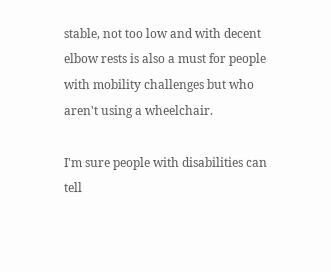stable, not too low and with decent elbow rests is also a must for people with mobility challenges but who aren't using a wheelchair.

I'm sure people with disabilities can tell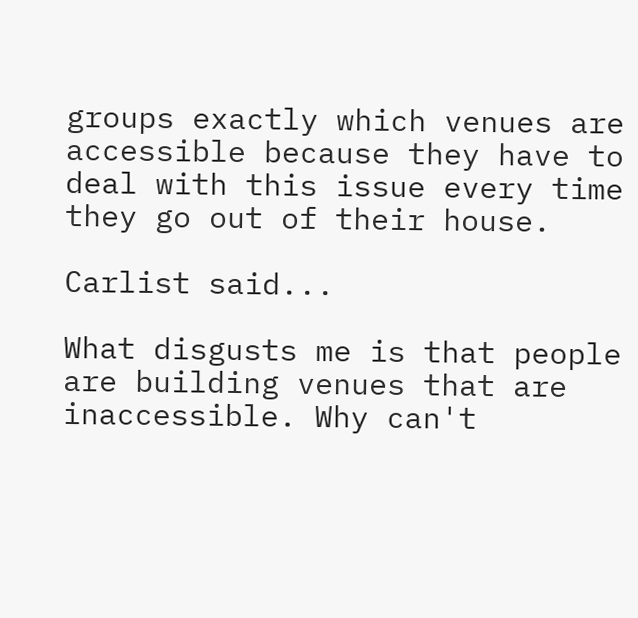groups exactly which venues are accessible because they have to deal with this issue every time they go out of their house.

Carlist said...

What disgusts me is that people are building venues that are inaccessible. Why can't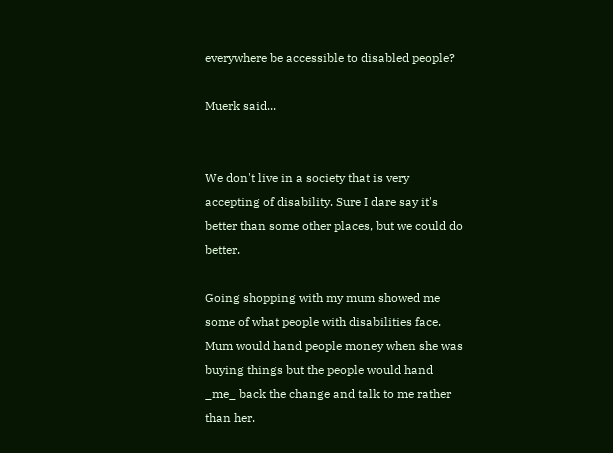everywhere be accessible to disabled people?

Muerk said...


We don't live in a society that is very accepting of disability. Sure I dare say it's better than some other places, but we could do better.

Going shopping with my mum showed me some of what people with disabilities face. Mum would hand people money when she was buying things but the people would hand _me_ back the change and talk to me rather than her.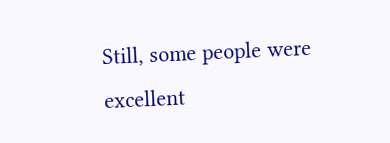Still, some people were excellent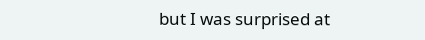but I was surprised at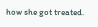how she got treated.